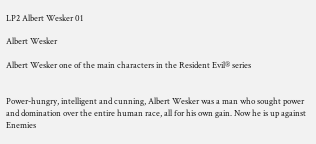LP2 Albert Wesker 01

Albert Wesker

Albert Wesker one of the main characters in the Resident Evil® series


Power-hungry, intelligent and cunning, Albert Wesker was a man who sought power and domination over the entire human race, all for his own gain. Now he is up against Enemies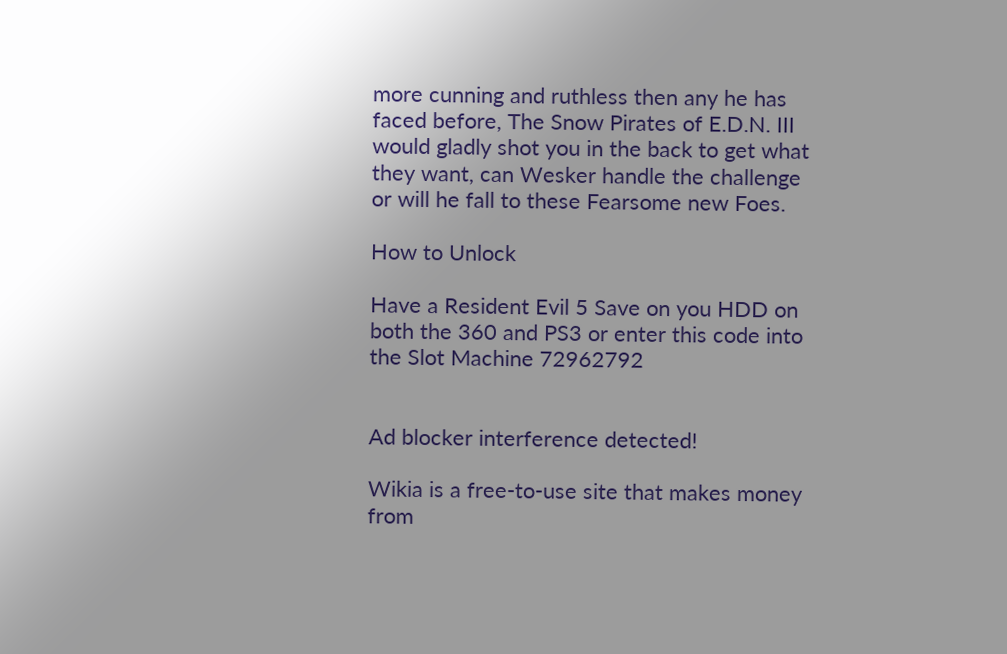more cunning and ruthless then any he has faced before, The Snow Pirates of E.D.N. III would gladly shot you in the back to get what they want, can Wesker handle the challenge or will he fall to these Fearsome new Foes.

How to Unlock

Have a Resident Evil 5 Save on you HDD on both the 360 and PS3 or enter this code into the Slot Machine 72962792


Ad blocker interference detected!

Wikia is a free-to-use site that makes money from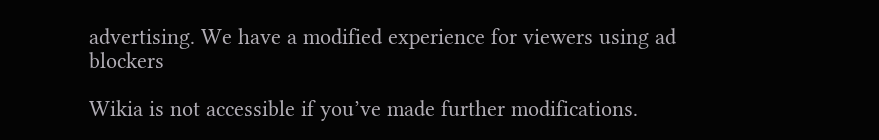advertising. We have a modified experience for viewers using ad blockers

Wikia is not accessible if you’ve made further modifications.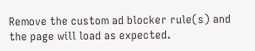Remove the custom ad blocker rule(s) and the page will load as expected.